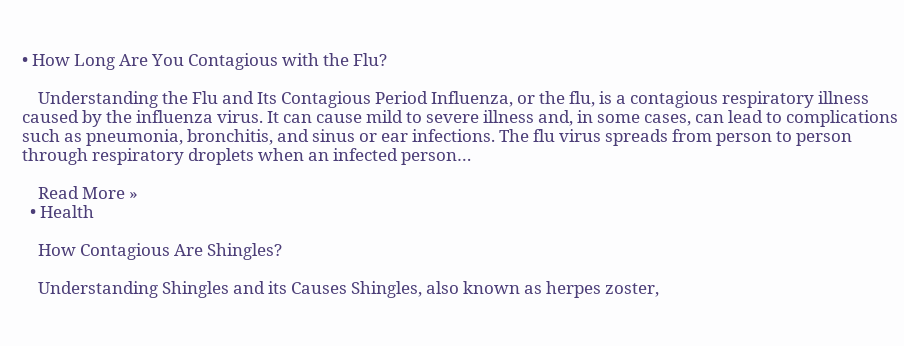• How Long Are You Contagious with the Flu?

    Understanding the Flu and Its Contagious Period Influenza, or the flu, is a contagious respiratory illness caused by the influenza virus. It can cause mild to severe illness and, in some cases, can lead to complications such as pneumonia, bronchitis, and sinus or ear infections. The flu virus spreads from person to person through respiratory droplets when an infected person…

    Read More »
  • Health

    How Contagious Are Shingles?

    Understanding Shingles and its Causes Shingles, also known as herpes zoster,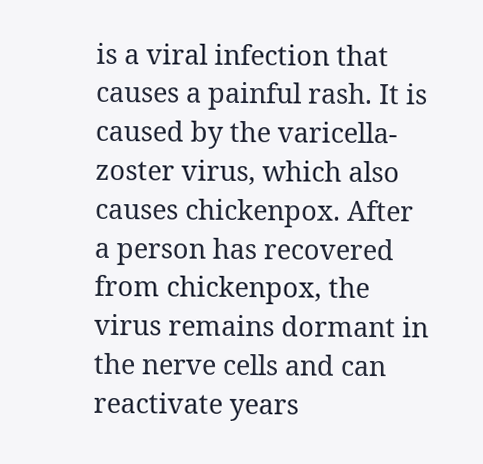is a viral infection that causes a painful rash. It is caused by the varicella-zoster virus, which also causes chickenpox. After a person has recovered from chickenpox, the virus remains dormant in the nerve cells and can reactivate years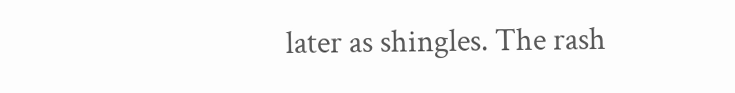later as shingles. The rash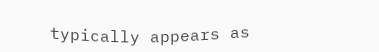typically appears as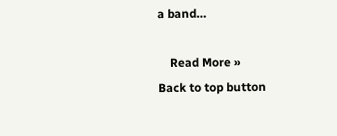a band…

    Read More »
Back to top button